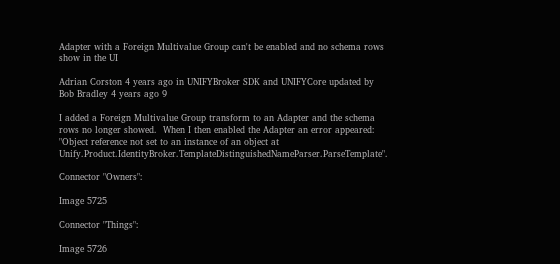Adapter with a Foreign Multivalue Group can't be enabled and no schema rows show in the UI

Adrian Corston 4 years ago in UNIFYBroker SDK and UNIFYCore updated by Bob Bradley 4 years ago 9

I added a Foreign Multivalue Group transform to an Adapter and the schema rows no longer showed.  When I then enabled the Adapter an error appeared: "Object reference not set to an instance of an object at Unify.Product.IdentityBroker.TemplateDistinguishedNameParser.ParseTemplate".

Connector "Owners":

Image 5725

Connector "Things":

Image 5726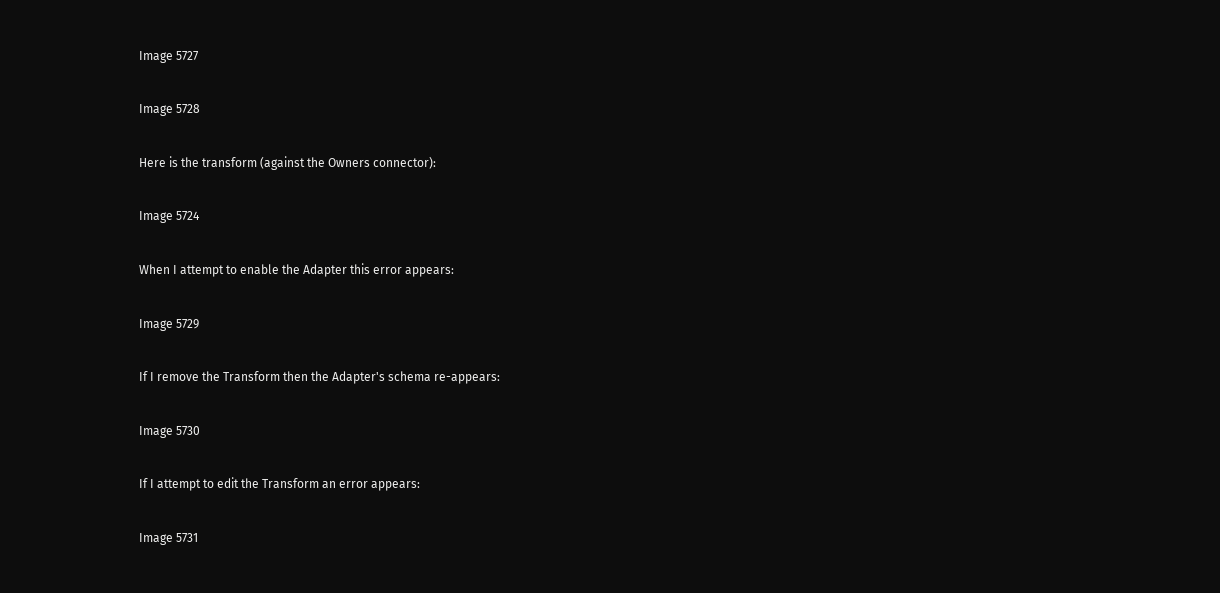Image 5727

Image 5728

Here is the transform (against the Owners connector):

Image 5724

When I attempt to enable the Adapter this error appears:

Image 5729

If I remove the Transform then the Adapter's schema re-appears:

Image 5730

If I attempt to edit the Transform an error appears:

Image 5731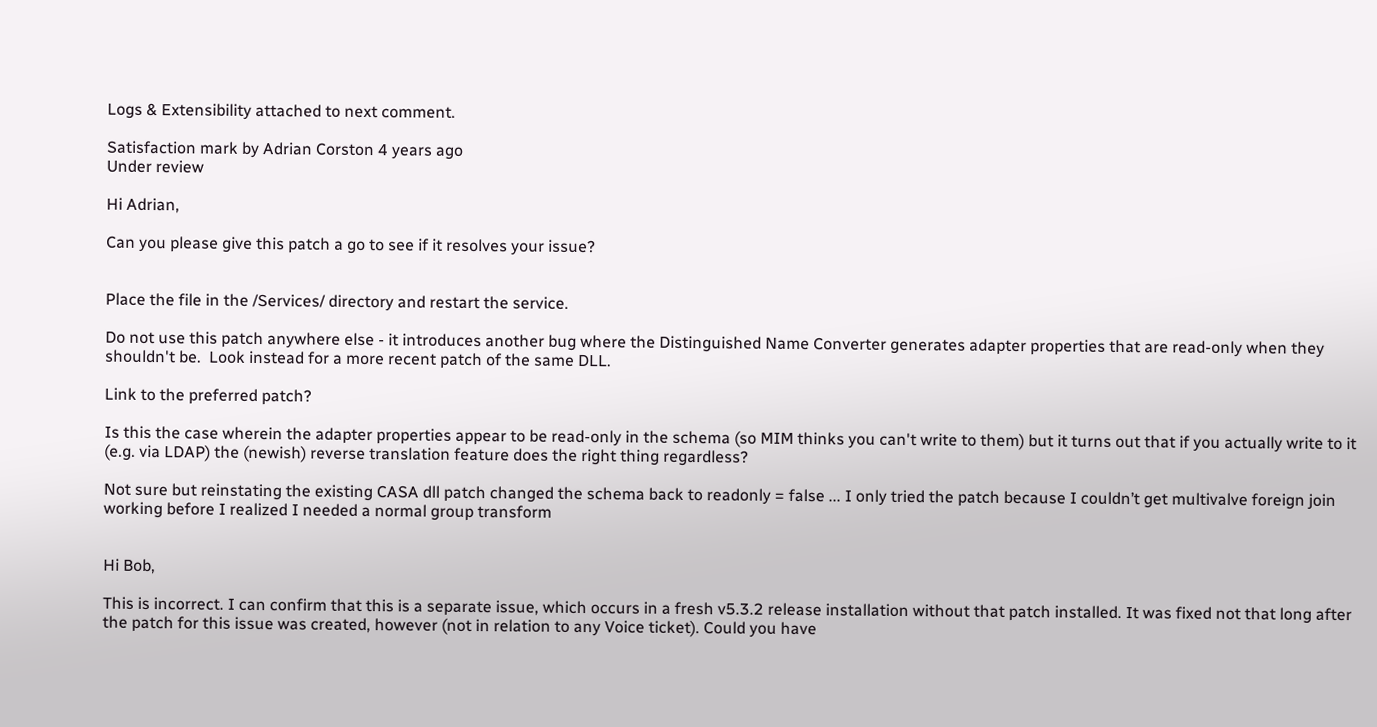Logs & Extensibility attached to next comment.

Satisfaction mark by Adrian Corston 4 years ago
Under review

Hi Adrian,

Can you please give this patch a go to see if it resolves your issue?


Place the file in the /Services/ directory and restart the service.

Do not use this patch anywhere else - it introduces another bug where the Distinguished Name Converter generates adapter properties that are read-only when they shouldn't be.  Look instead for a more recent patch of the same DLL.

Link to the preferred patch?

Is this the case wherein the adapter properties appear to be read-only in the schema (so MIM thinks you can't write to them) but it turns out that if you actually write to it (e.g. via LDAP) the (newish) reverse translation feature does the right thing regardless?

Not sure but reinstating the existing CASA dll patch changed the schema back to readonly = false ... I only tried the patch because I couldn’t get multivalve foreign join working before I realized I needed a normal group transform


Hi Bob,

This is incorrect. I can confirm that this is a separate issue, which occurs in a fresh v5.3.2 release installation without that patch installed. It was fixed not that long after the patch for this issue was created, however (not in relation to any Voice ticket). Could you have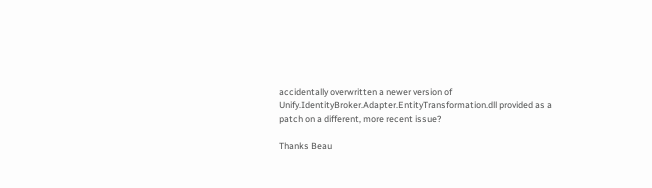accidentally overwritten a newer version of Unify.IdentityBroker.Adapter.EntityTransformation.dll provided as a patch on a different, more recent issue?

Thanks Beau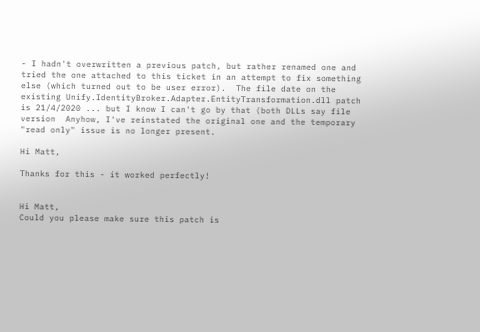- I hadn't overwritten a previous patch, but rather renamed one and tried the one attached to this ticket in an attempt to fix something else (which turned out to be user error).  The file date on the existing Unify.IdentityBroker.Adapter.EntityTransformation.dll patch is 21/4/2020 ... but I know I can't go by that (both DLLs say file version  Anyhow, I've reinstated the original one and the temporary "read only" issue is no longer present.

Hi Matt,

Thanks for this - it worked perfectly!


Hi Matt,
Could you please make sure this patch is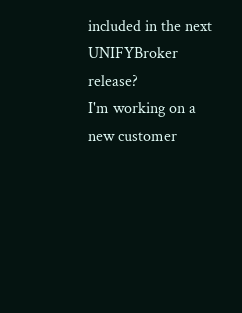included in the next UNIFYBroker release?
I'm working on a new customer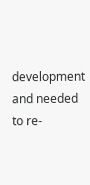development and needed to re-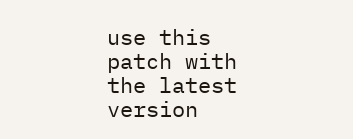use this patch with the latest version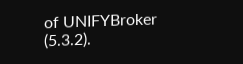of UNIFYBroker (5.3.2).